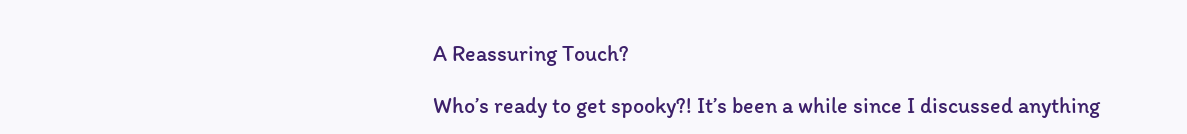A Reassuring Touch?

Who’s ready to get spooky?! It’s been a while since I discussed anything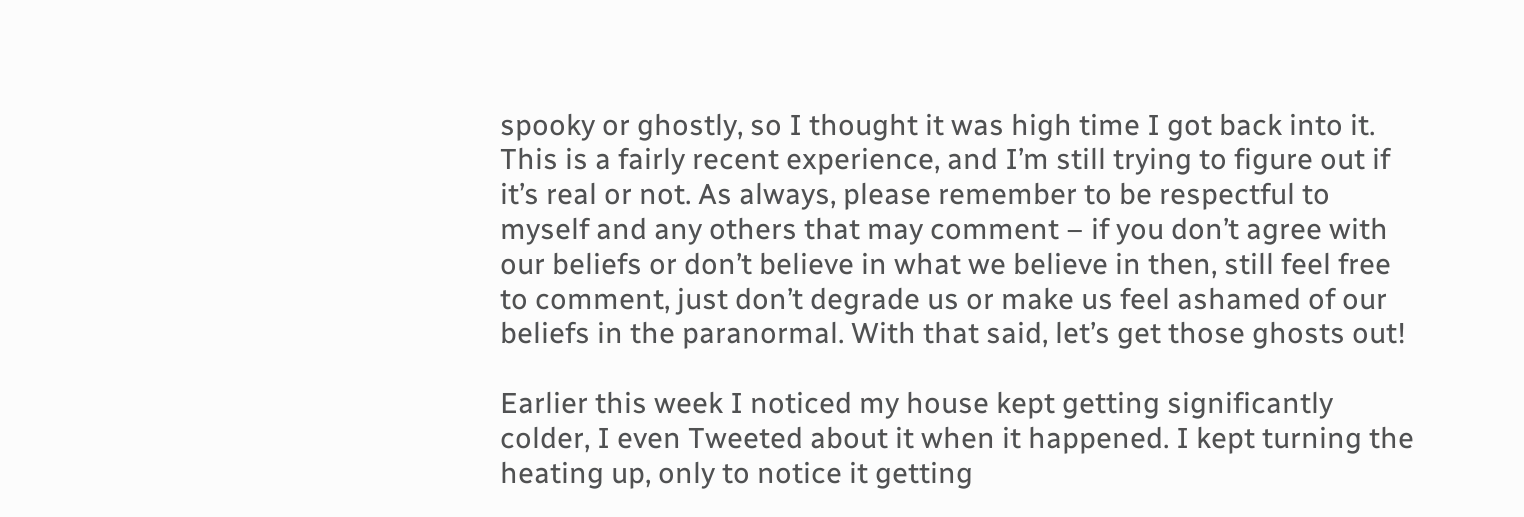spooky or ghostly, so I thought it was high time I got back into it. This is a fairly recent experience, and I’m still trying to figure out if it’s real or not. As always, please remember to be respectful to myself and any others that may comment – if you don’t agree with our beliefs or don’t believe in what we believe in then, still feel free to comment, just don’t degrade us or make us feel ashamed of our beliefs in the paranormal. With that said, let’s get those ghosts out!

Earlier this week I noticed my house kept getting significantly colder, I even Tweeted about it when it happened. I kept turning the heating up, only to notice it getting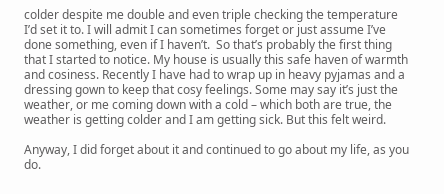colder despite me double and even triple checking the temperature I’d set it to. I will admit I can sometimes forget or just assume I’ve done something, even if I haven’t.  So that’s probably the first thing that I started to notice. My house is usually this safe haven of warmth and cosiness. Recently I have had to wrap up in heavy pyjamas and a dressing gown to keep that cosy feelings. Some may say it’s just the weather, or me coming down with a cold – which both are true, the weather is getting colder and I am getting sick. But this felt weird.

Anyway, I did forget about it and continued to go about my life, as you do.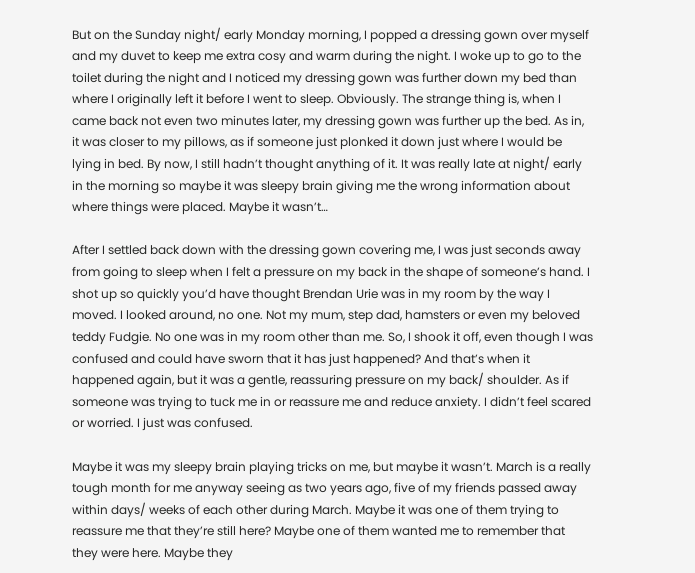But on the Sunday night/ early Monday morning, I popped a dressing gown over myself and my duvet to keep me extra cosy and warm during the night. I woke up to go to the toilet during the night and I noticed my dressing gown was further down my bed than where I originally left it before I went to sleep. Obviously. The strange thing is, when I came back not even two minutes later, my dressing gown was further up the bed. As in, it was closer to my pillows, as if someone just plonked it down just where I would be lying in bed. By now, I still hadn’t thought anything of it. It was really late at night/ early in the morning so maybe it was sleepy brain giving me the wrong information about where things were placed. Maybe it wasn’t…

After I settled back down with the dressing gown covering me, I was just seconds away from going to sleep when I felt a pressure on my back in the shape of someone’s hand. I shot up so quickly you’d have thought Brendan Urie was in my room by the way I moved. I looked around, no one. Not my mum, step dad, hamsters or even my beloved teddy Fudgie. No one was in my room other than me. So, I shook it off, even though I was confused and could have sworn that it has just happened? And that’s when it happened again, but it was a gentle, reassuring pressure on my back/ shoulder. As if someone was trying to tuck me in or reassure me and reduce anxiety. I didn’t feel scared or worried. I just was confused.

Maybe it was my sleepy brain playing tricks on me, but maybe it wasn’t. March is a really tough month for me anyway seeing as two years ago, five of my friends passed away within days/ weeks of each other during March. Maybe it was one of them trying to reassure me that they’re still here? Maybe one of them wanted me to remember that they were here. Maybe they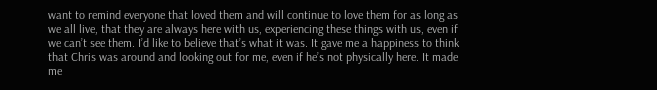want to remind everyone that loved them and will continue to love them for as long as we all live, that they are always here with us, experiencing these things with us, even if we can’t see them. I’d like to believe that’s what it was. It gave me a happiness to think that Chris was around and looking out for me, even if he’s not physically here. It made me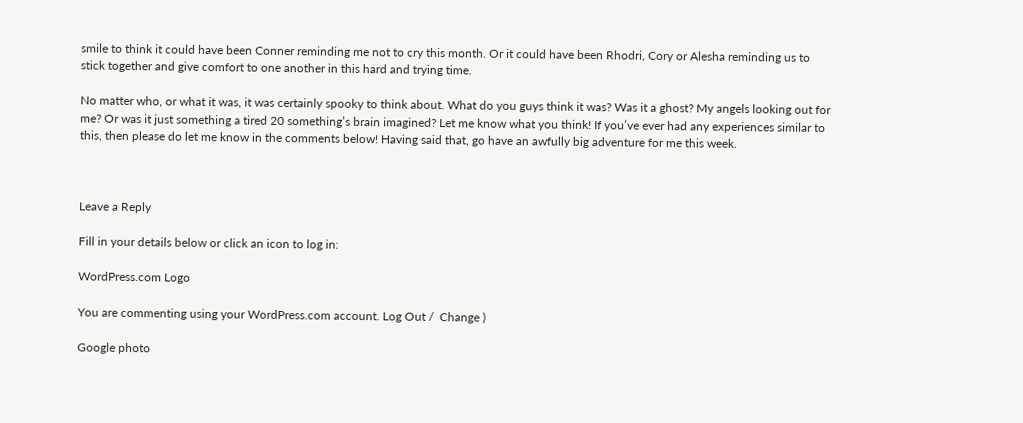smile to think it could have been Conner reminding me not to cry this month. Or it could have been Rhodri, Cory or Alesha reminding us to stick together and give comfort to one another in this hard and trying time.

No matter who, or what it was, it was certainly spooky to think about. What do you guys think it was? Was it a ghost? My angels looking out for me? Or was it just something a tired 20 something’s brain imagined? Let me know what you think! If you’ve ever had any experiences similar to this, then please do let me know in the comments below! Having said that, go have an awfully big adventure for me this week.



Leave a Reply

Fill in your details below or click an icon to log in:

WordPress.com Logo

You are commenting using your WordPress.com account. Log Out /  Change )

Google photo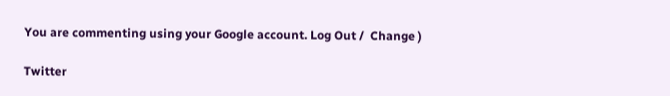You are commenting using your Google account. Log Out /  Change )

Twitter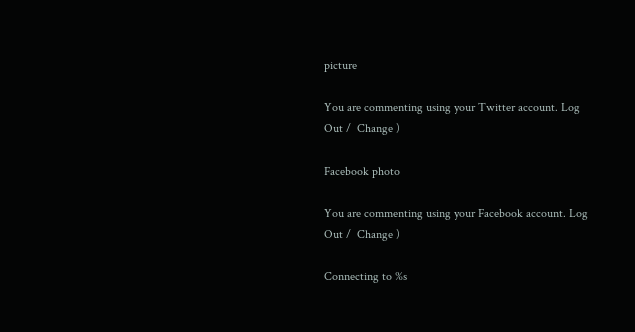picture

You are commenting using your Twitter account. Log Out /  Change )

Facebook photo

You are commenting using your Facebook account. Log Out /  Change )

Connecting to %s